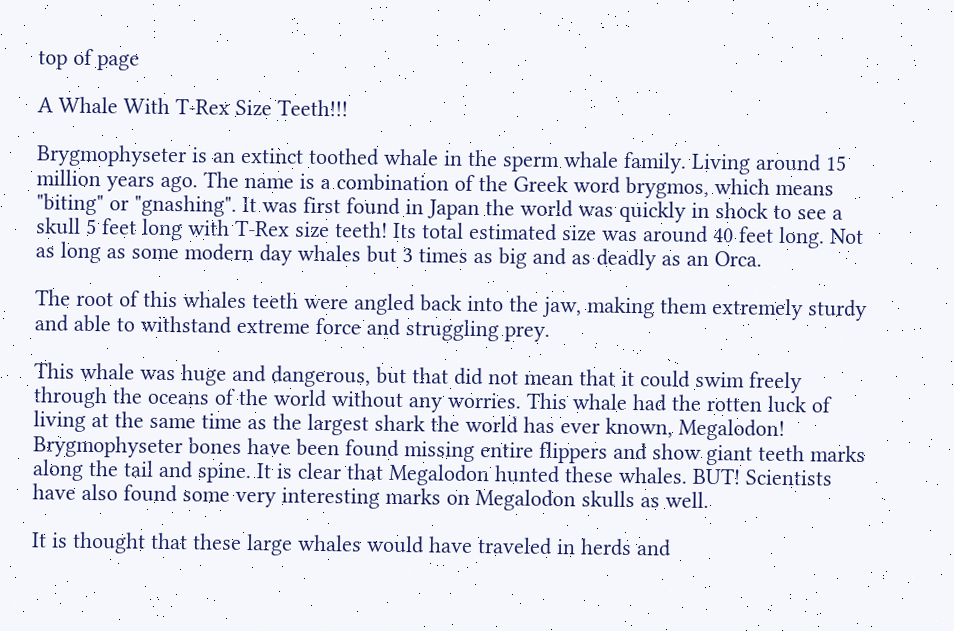top of page

A Whale With T-Rex Size Teeth!!!

Brygmophyseter is an extinct toothed whale in the sperm whale family. Living around 15 million years ago. The name is a combination of the Greek word brygmos, which means "biting" or "gnashing". It was first found in Japan the world was quickly in shock to see a skull 5 feet long with T-Rex size teeth! Its total estimated size was around 40 feet long. Not as long as some modern day whales but 3 times as big and as deadly as an Orca.

The root of this whales teeth were angled back into the jaw, making them extremely sturdy and able to withstand extreme force and struggling prey.

This whale was huge and dangerous, but that did not mean that it could swim freely through the oceans of the world without any worries. This whale had the rotten luck of living at the same time as the largest shark the world has ever known, Megalodon! Brygmophyseter bones have been found missing entire flippers and show giant teeth marks along the tail and spine. It is clear that Megalodon hunted these whales. BUT! Scientists have also found some very interesting marks on Megalodon skulls as well.

It is thought that these large whales would have traveled in herds and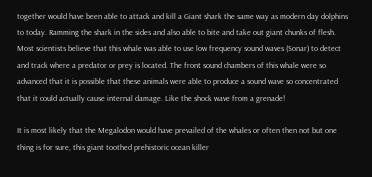together would have been able to attack and kill a Giant shark the same way as modern day dolphins to today. Ramming the shark in the sides and also able to bite and take out giant chunks of flesh. Most scientists believe that this whale was able to use low frequency sound waves (Sonar) to detect and track where a predator or prey is located. The front sound chambers of this whale were so advanced that it is possible that these animals were able to produce a sound wave so concentrated that it could actually cause internal damage. Like the shock wave from a grenade!

It is most likely that the Megalodon would have prevailed of the whales or often then not but one thing is for sure, this giant toothed prehistoric ocean killer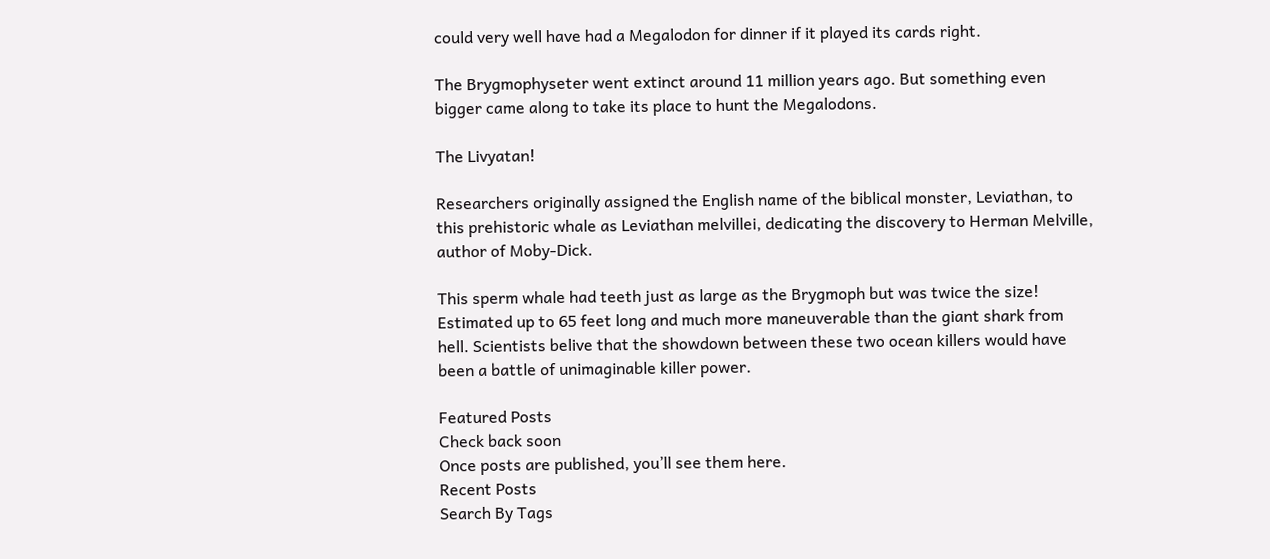could very well have had a Megalodon for dinner if it played its cards right.

The Brygmophyseter went extinct around 11 million years ago. But something even bigger came along to take its place to hunt the Megalodons.

The Livyatan!

Researchers originally assigned the English name of the biblical monster, Leviathan, to this prehistoric whale as Leviathan melvillei, dedicating the discovery to Herman Melville, author of Moby-Dick.

This sperm whale had teeth just as large as the Brygmoph but was twice the size! Estimated up to 65 feet long and much more maneuverable than the giant shark from hell. Scientists belive that the showdown between these two ocean killers would have been a battle of unimaginable killer power.

Featured Posts
Check back soon
Once posts are published, you’ll see them here.
Recent Posts
Search By Tags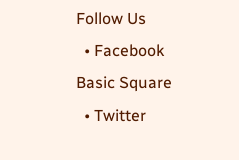Follow Us
  • Facebook Basic Square
  • Twitter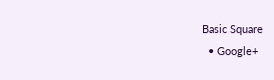Basic Square
  • Google+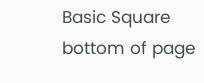Basic Square
bottom of page